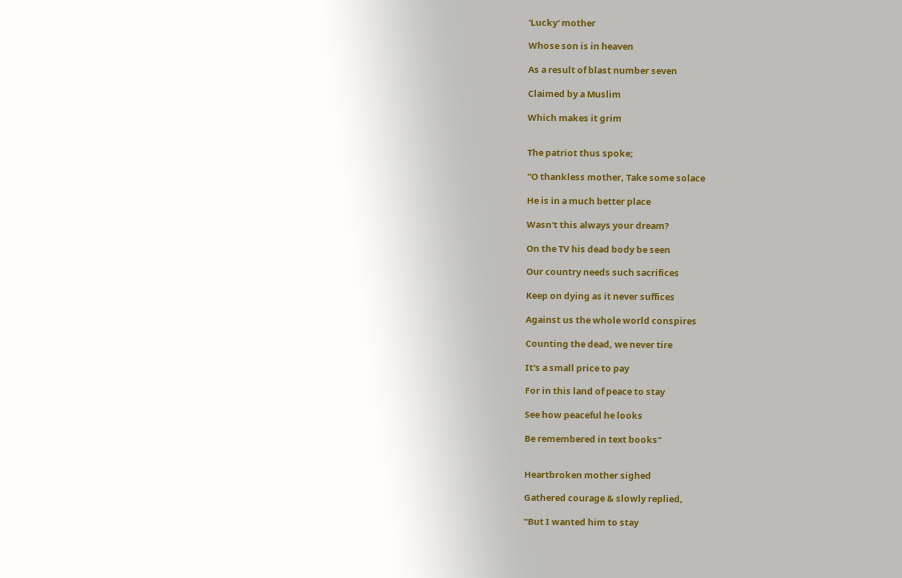'Lucky' mother

Whose son is in heaven

As a result of blast number seven

Claimed by a Muslim

Which makes it grim


The patriot thus spoke;

"O thankless mother, Take some solace

He is in a much better place

Wasn't this always your dream?

On the TV his dead body be seen

Our country needs such sacrifices

Keep on dying as it never suffices

Against us the whole world conspires

Counting the dead, we never tire

It's a small price to pay

For in this land of peace to stay

See how peaceful he looks

Be remembered in text books"


Heartbroken mother sighed

Gathered courage & slowly replied,

"But I wanted him to stay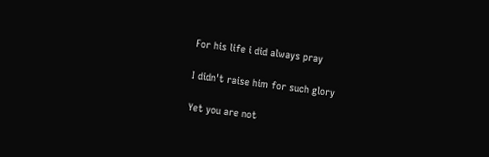For his life i did always pray

I didn't raise him for such glory

Yet you are not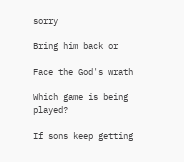sorry

Bring him back or

Face the God's wrath

Which game is being played?

If sons keep getting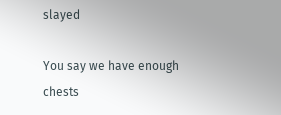slayed

You say we have enough chests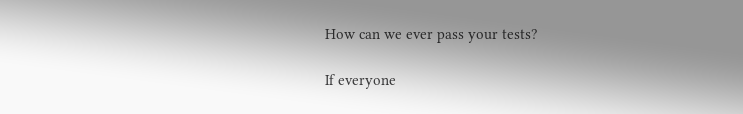How can we ever pass your tests?

If everyone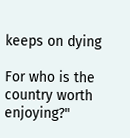keeps on dying

For who is the country worth enjoying?"